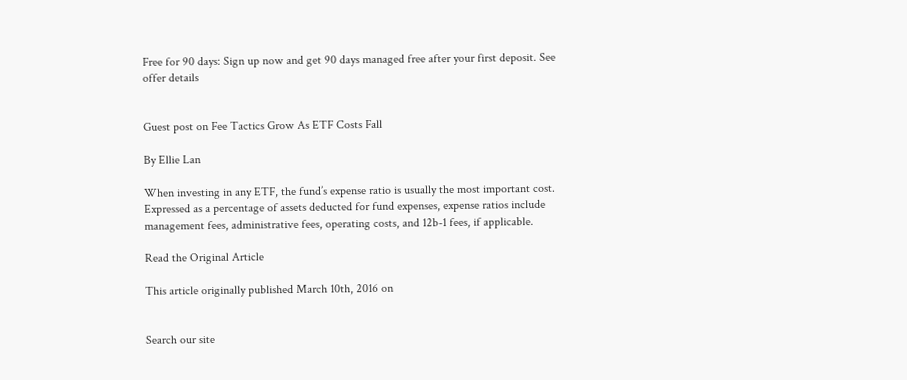Free for 90 days: Sign up now and get 90 days managed free after your first deposit. See offer details


Guest post on Fee Tactics Grow As ETF Costs Fall

By Ellie Lan

When investing in any ETF, the fund’s expense ratio is usually the most important cost.
Expressed as a percentage of assets deducted for fund expenses, expense ratios include management fees, administrative fees, operating costs, and 12b-1 fees, if applicable.

Read the Original Article

This article originally published March 10th, 2016 on


Search our site